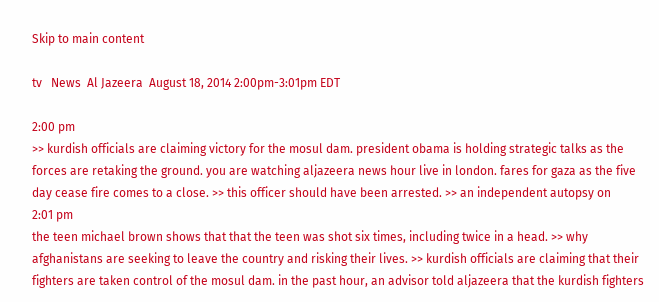Skip to main content

tv   News  Al Jazeera  August 18, 2014 2:00pm-3:01pm EDT

2:00 pm
>> kurdish officials are claiming victory for the mosul dam. president obama is holding strategic talks as the forces are retaking the ground. you are watching aljazeera news hour live in london. fares for gaza as the five day cease fire comes to a close. >> this officer should have been arrested. >> an independent autopsy on
2:01 pm
the teen michael brown shows that that the teen was shot six times, including twice in a head. >> why afghanistans are seeking to leave the country and risking their lives. >> kurdish officials are claiming that their fighters are taken control of the mosul dam. in the past hour, an advisor told aljazeera that the kurdish fighters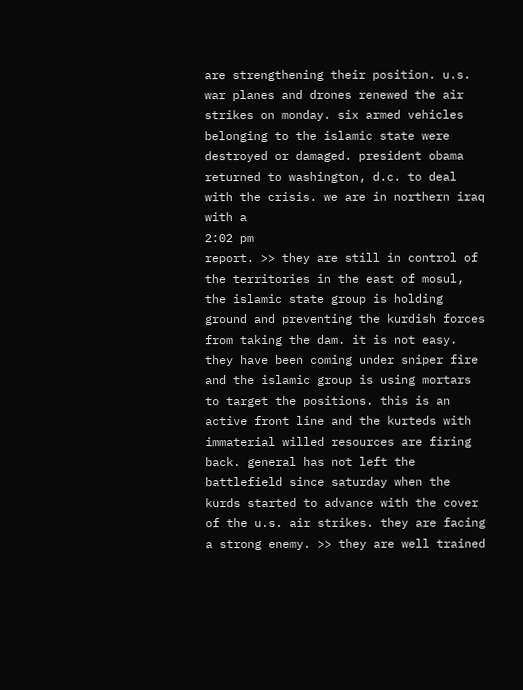are strengthening their position. u.s. war planes and drones renewed the air strikes on monday. six armed vehicles belonging to the islamic state were destroyed or damaged. president obama returned to washington, d.c. to deal with the crisis. we are in northern iraq with a
2:02 pm
report. >> they are still in control of the territories in the east of mosul, the islamic state group is holding ground and preventing the kurdish forces from taking the dam. it is not easy. they have been coming under sniper fire and the islamic group is using mortars to target the positions. this is an active front line and the kurteds with immaterial willed resources are firing back. general has not left the battlefield since saturday when the kurds started to advance with the cover of the u.s. air strikes. they are facing a strong enemy. >> they are well trained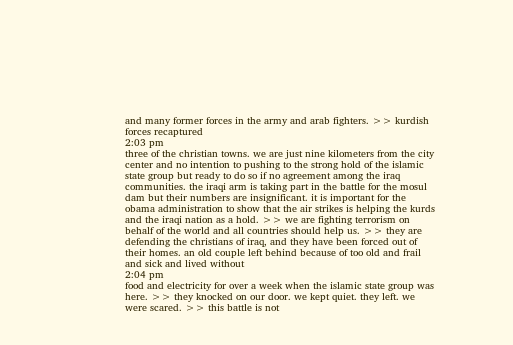and many former forces in the army and arab fighters. >> kurdish forces recaptured
2:03 pm
three of the christian towns. we are just nine kilometers from the city center and no intention to pushing to the strong hold of the islamic state group but ready to do so if no agreement among the iraq communities. the iraqi arm is taking part in the battle for the mosul dam but their numbers are insignificant. it is important for the obama administration to show that the air strikes is helping the kurds and the iraqi nation as a hold. >> we are fighting terrorism on behalf of the world and all countries should help us. >> they are defending the christians of iraq, and they have been forced out of their homes. an old couple left behind because of too old and frail and sick and lived without
2:04 pm
food and electricity for over a week when the islamic state group was here. >> they knocked on our door. we kept quiet. they left. we were scared. >> this battle is not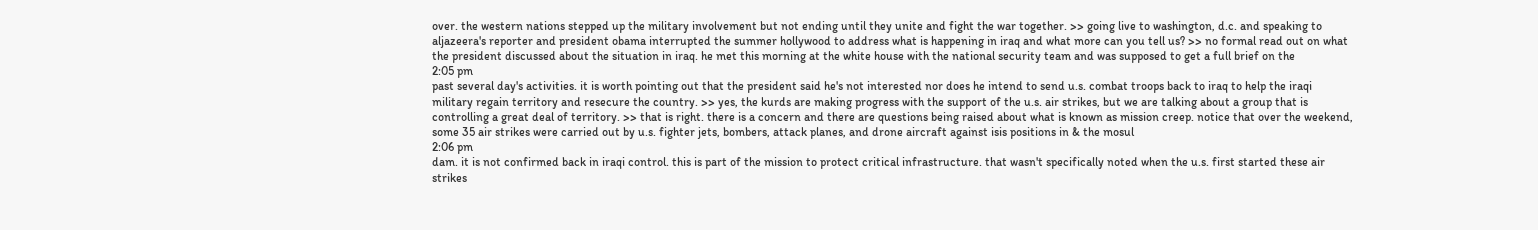over. the western nations stepped up the military involvement but not ending until they unite and fight the war together. >> going live to washington, d.c. and speaking to aljazeera's reporter and president obama interrupted the summer hollywood to address what is happening in iraq and what more can you tell us? >> no formal read out on what the president discussed about the situation in iraq. he met this morning at the white house with the national security team and was supposed to get a full brief on the
2:05 pm
past several day's activities. it is worth pointing out that the president said he's not interested nor does he intend to send u.s. combat troops back to iraq to help the iraqi military regain territory and resecure the country. >> yes, the kurds are making progress with the support of the u.s. air strikes, but we are talking about a group that is controlling a great deal of territory. >> that is right. there is a concern and there are questions being raised about what is known as mission creep. notice that over the weekend, some 35 air strikes were carried out by u.s. fighter jets, bombers, attack planes, and drone aircraft against isis positions in & the mosul
2:06 pm
dam. it is not confirmed back in iraqi control. this is part of the mission to protect critical infrastructure. that wasn't specifically noted when the u.s. first started these air strikes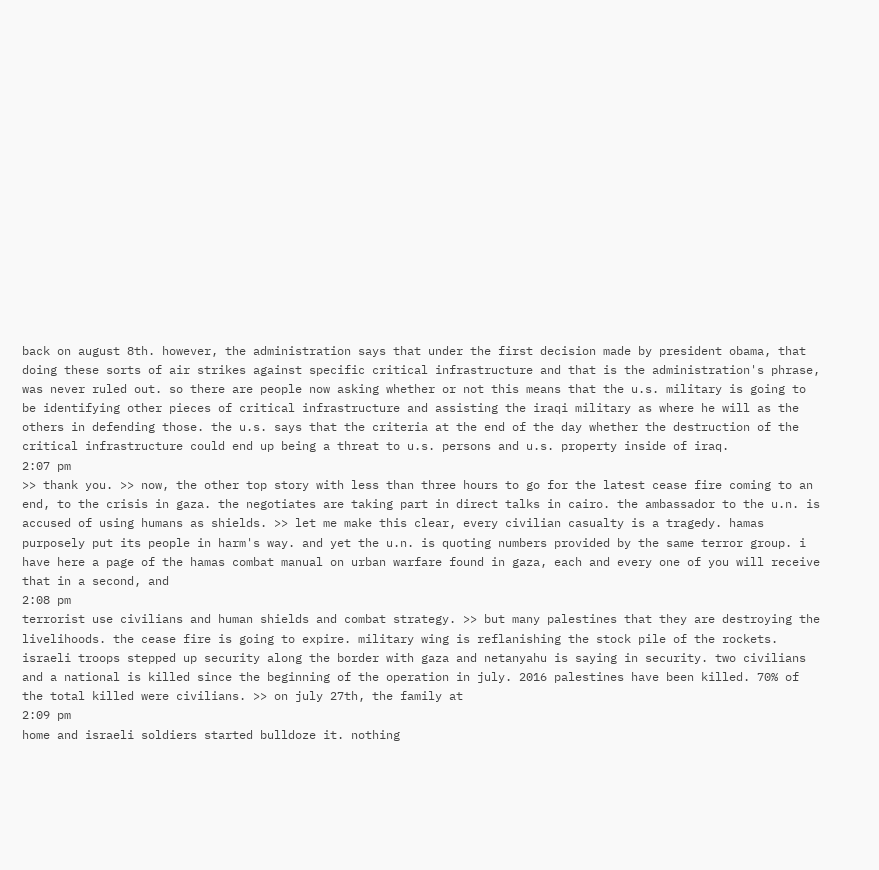back on august 8th. however, the administration says that under the first decision made by president obama, that doing these sorts of air strikes against specific critical infrastructure and that is the administration's phrase, was never ruled out. so there are people now asking whether or not this means that the u.s. military is going to be identifying other pieces of critical infrastructure and assisting the iraqi military as where he will as the others in defending those. the u.s. says that the criteria at the end of the day whether the destruction of the critical infrastructure could end up being a threat to u.s. persons and u.s. property inside of iraq.
2:07 pm
>> thank you. >> now, the other top story with less than three hours to go for the latest cease fire coming to an end, to the crisis in gaza. the negotiates are taking part in direct talks in cairo. the ambassador to the u.n. is accused of using humans as shields. >> let me make this clear, every civilian casualty is a tragedy. hamas purposely put its people in harm's way. and yet the u.n. is quoting numbers provided by the same terror group. i have here a page of the hamas combat manual on urban warfare found in gaza, each and every one of you will receive that in a second, and
2:08 pm
terrorist use civilians and human shields and combat strategy. >> but many palestines that they are destroying the livelihoods. the cease fire is going to expire. military wing is reflanishing the stock pile of the rockets. israeli troops stepped up security along the border with gaza and netanyahu is saying in security. two civilians and a national is killed since the beginning of the operation in july. 2016 palestines have been killed. 70% of the total killed were civilians. >> on july 27th, the family at
2:09 pm
home and israeli soldiers started bulldoze it. nothing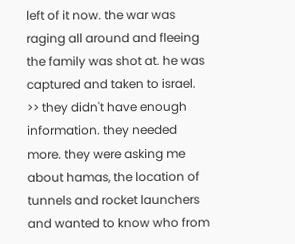left of it now. the war was raging all around and fleeing the family was shot at. he was captured and taken to israel. >> they didn't have enough information. they needed more. they were asking me about hamas, the location of tunnels and rocket launchers and wanted to know who from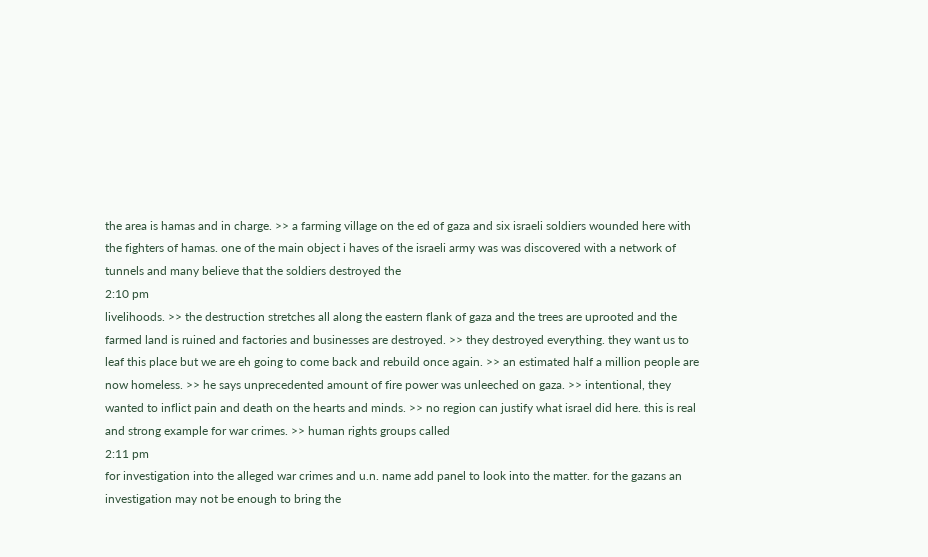the area is hamas and in charge. >> a farming village on the ed of gaza and six israeli soldiers wounded here with the fighters of hamas. one of the main object i haves of the israeli army was was discovered with a network of tunnels and many believe that the soldiers destroyed the
2:10 pm
livelihoods. >> the destruction stretches all along the eastern flank of gaza and the trees are uprooted and the farmed land is ruined and factories and businesses are destroyed. >> they destroyed everything. they want us to leaf this place but we are eh going to come back and rebuild once again. >> an estimated half a million people are now homeless. >> he says unprecedented amount of fire power was unleeched on gaza. >> intentional, they wanted to inflict pain and death on the hearts and minds. >> no region can justify what israel did here. this is real and strong example for war crimes. >> human rights groups called
2:11 pm
for investigation into the alleged war crimes and u.n. name add panel to look into the matter. for the gazans an investigation may not be enough to bring the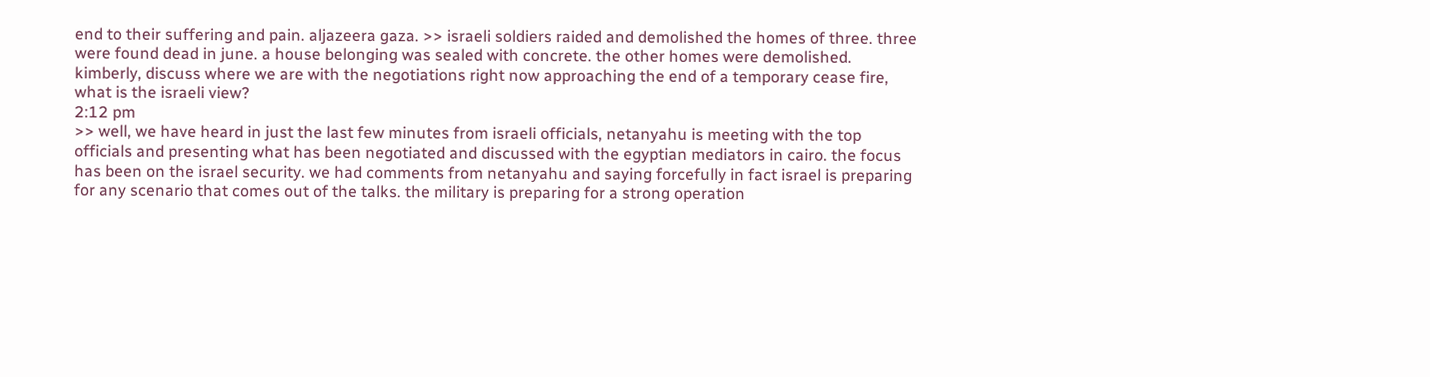end to their suffering and pain. aljazeera gaza. >> israeli soldiers raided and demolished the homes of three. three were found dead in june. a house belonging was sealed with concrete. the other homes were demolished. kimberly, discuss where we are with the negotiations right now approaching the end of a temporary cease fire, what is the israeli view?
2:12 pm
>> well, we have heard in just the last few minutes from israeli officials, netanyahu is meeting with the top officials and presenting what has been negotiated and discussed with the egyptian mediators in cairo. the focus has been on the israel security. we had comments from netanyahu and saying forcefully in fact israel is preparing for any scenario that comes out of the talks. the military is preparing for a strong operation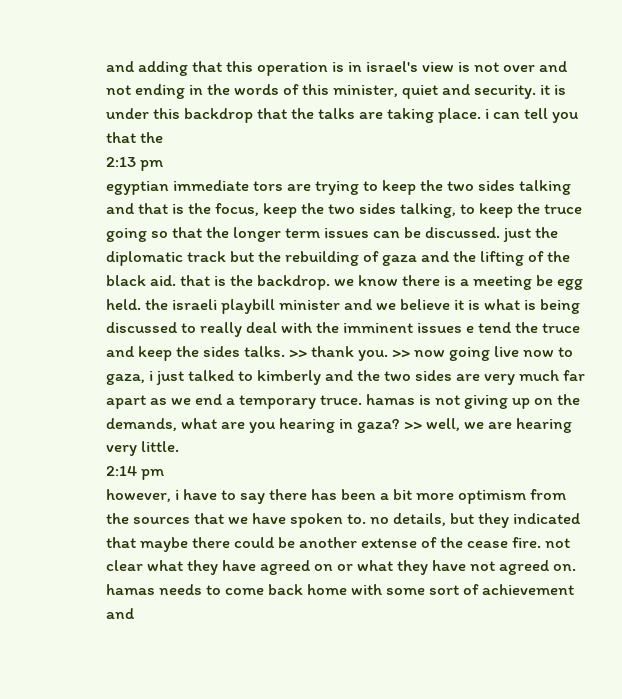and adding that this operation is in israel's view is not over and not ending in the words of this minister, quiet and security. it is under this backdrop that the talks are taking place. i can tell you that the
2:13 pm
egyptian immediate tors are trying to keep the two sides talking and that is the focus, keep the two sides talking, to keep the truce going so that the longer term issues can be discussed. just the diplomatic track but the rebuilding of gaza and the lifting of the black aid. that is the backdrop. we know there is a meeting be egg held. the israeli playbill minister and we believe it is what is being discussed to really deal with the imminent issues e tend the truce and keep the sides talks. >> thank you. >> now going live now to gaza, i just talked to kimberly and the two sides are very much far apart as we end a temporary truce. hamas is not giving up on the demands, what are you hearing in gaza? >> well, we are hearing very little.
2:14 pm
however, i have to say there has been a bit more optimism from the sources that we have spoken to. no details, but they indicated that maybe there could be another extense of the cease fire. not clear what they have agreed on or what they have not agreed on. hamas needs to come back home with some sort of achievement and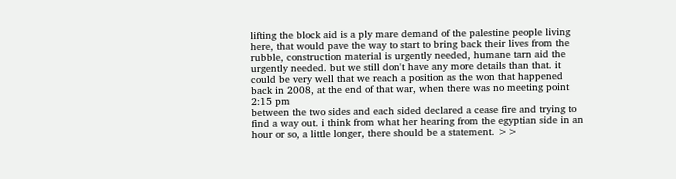lifting the block aid is a ply mare demand of the palestine people living here, that would pave the way to start to bring back their lives from the rubble, construction material is urgently needed, humane tarn aid the urgently needed. but we still don't have any more details than that. it could be very well that we reach a position as the won that happened back in 2008, at the end of that war, when there was no meeting point
2:15 pm
between the two sides and each sided declared a cease fire and trying to find a way out. i think from what her hearing from the egyptian side in an hour or so, a little longer, there should be a statement. >>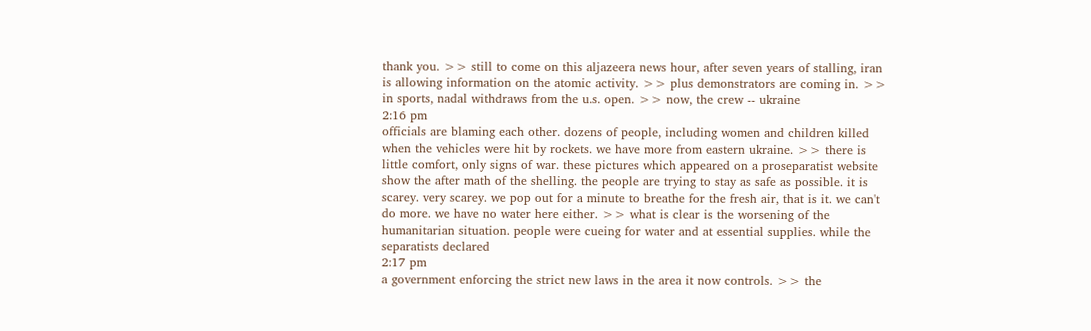thank you. >> still to come on this aljazeera news hour, after seven years of stalling, iran is allowing information on the atomic activity. >> plus demonstrators are coming in. >> in sports, nadal withdraws from the u.s. open. >> now, the crew -- ukraine
2:16 pm
officials are blaming each other. dozens of people, including women and children killed when the vehicles were hit by rockets. we have more from eastern ukraine. >> there is little comfort, only signs of war. these pictures which appeared on a proseparatist website show the after math of the shelling. the people are trying to stay as safe as possible. it is scarey. very scarey. we pop out for a minute to breathe for the fresh air, that is it. we can't do more. we have no water here either. >> what is clear is the worsening of the humanitarian situation. people were cueing for water and at essential supplies. while the separatists declared
2:17 pm
a government enforcing the strict new laws in the area it now controls. >> the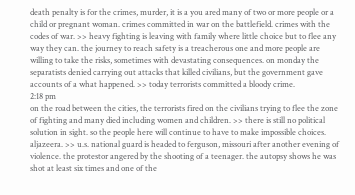death penalty is for the crimes, murder, it is a you ared many of two or more people or a child or pregnant woman. crimes committed in war on the battlefield. crimes with the codes of war. >> heavy fighting is leaving with family where little choice but to flee any way they can. the journey to reach safety is a treacherous one and more people are willing to take the risks, sometimes with devastating consequences. on monday the separatists denied carrying out attacks that killed civilians, but the government gave accounts of a what happened. >> today terrorists committed a bloody crime.
2:18 pm
on the road between the cities, the terrorists fired on the civilians trying to flee the zone of fighting and many died including women and children. >> there is still no political solution in sight. so the people here will continue to have to make impossible choices. aljazeera. >> u.s. national guard is headed to ferguson, missouri after another evening of violence. the protestor angered by the shooting of a teenager. the autopsy shows he was shot at least six times and one of the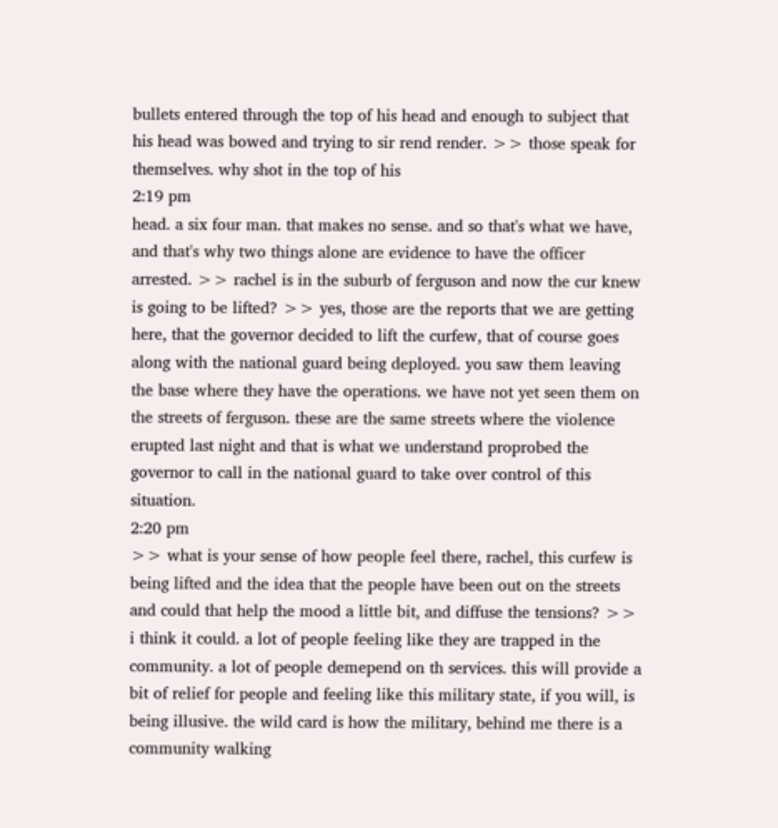bullets entered through the top of his head and enough to subject that his head was bowed and trying to sir rend render. >> those speak for themselves. why shot in the top of his
2:19 pm
head. a six four man. that makes no sense. and so that's what we have, and that's why two things alone are evidence to have the officer arrested. >> rachel is in the suburb of ferguson and now the cur knew is going to be lifted? >> yes, those are the reports that we are getting here, that the governor decided to lift the curfew, that of course goes along with the national guard being deployed. you saw them leaving the base where they have the operations. we have not yet seen them on the streets of ferguson. these are the same streets where the violence erupted last night and that is what we understand proprobed the governor to call in the national guard to take over control of this situation.
2:20 pm
>> what is your sense of how people feel there, rachel, this curfew is being lifted and the idea that the people have been out on the streets and could that help the mood a little bit, and diffuse the tensions? >> i think it could. a lot of people feeling like they are trapped in the community. a lot of people demepend on th services. this will provide a bit of relief for people and feeling like this military state, if you will, is being illusive. the wild card is how the military, behind me there is a community walking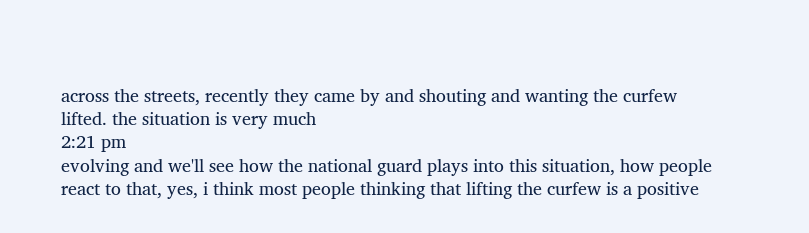across the streets, recently they came by and shouting and wanting the curfew lifted. the situation is very much
2:21 pm
evolving and we'll see how the national guard plays into this situation, how people react to that, yes, i think most people thinking that lifting the curfew is a positive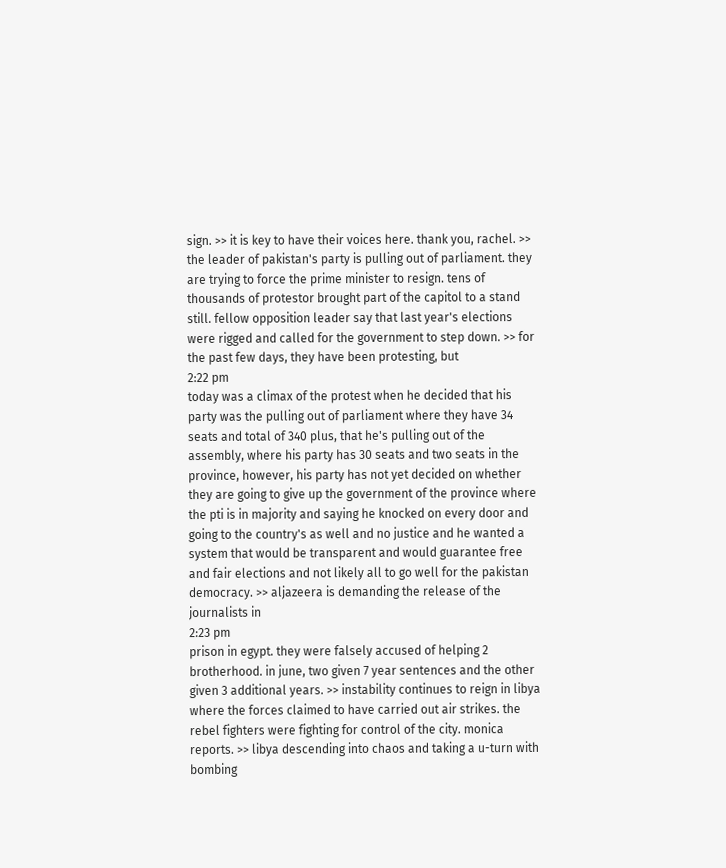sign. >> it is key to have their voices here. thank you, rachel. >> the leader of pakistan's party is pulling out of parliament. they are trying to force the prime minister to resign. tens of thousands of protestor brought part of the capitol to a stand still. fellow opposition leader say that last year's elections were rigged and called for the government to step down. >> for the past few days, they have been protesting, but
2:22 pm
today was a climax of the protest when he decided that his party was the pulling out of parliament where they have 34 seats and total of 340 plus, that he's pulling out of the assembly, where his party has 30 seats and two seats in the province, however, his party has not yet decided on whether they are going to give up the government of the province where the pti is in majority and saying he knocked on every door and going to the country's as well and no justice and he wanted a system that would be transparent and would guarantee free and fair elections and not likely all to go well for the pakistan democracy. >> aljazeera is demanding the release of the journalists in
2:23 pm
prison in egypt. they were falsely accused of helping 2 brotherhood. in june, two given 7 year sentences and the other given 3 additional years. >> instability continues to reign in libya where the forces claimed to have carried out air strikes. the rebel fighters were fighting for control of the city. monica reports. >> libya descending into chaos and taking a u-turn with bombing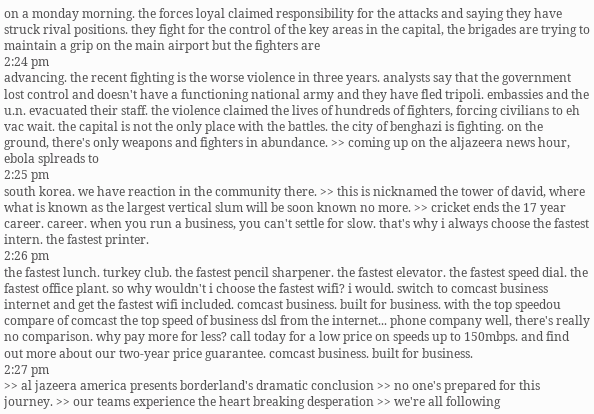on a monday morning. the forces loyal claimed responsibility for the attacks and saying they have struck rival positions. they fight for the control of the key areas in the capital, the brigades are trying to maintain a grip on the main airport but the fighters are
2:24 pm
advancing. the recent fighting is the worse violence in three years. analysts say that the government lost control and doesn't have a functioning national army and they have fled tripoli. embassies and the u.n. evacuated their staff. the violence claimed the lives of hundreds of fighters, forcing civilians to eh vac wait. the capital is not the only place with the battles. the city of benghazi is fighting. on the ground, there's only weapons and fighters in abundance. >> coming up on the aljazeera news hour, ebola splreads to
2:25 pm
south korea. we have reaction in the community there. >> this is nicknamed the tower of david, where what is known as the largest vertical slum will be soon known no more. >> cricket ends the 17 year career. career. when you run a business, you can't settle for slow. that's why i always choose the fastest intern. the fastest printer.
2:26 pm
the fastest lunch. turkey club. the fastest pencil sharpener. the fastest elevator. the fastest speed dial. the fastest office plant. so why wouldn't i choose the fastest wifi? i would. switch to comcast business internet and get the fastest wifi included. comcast business. built for business. with the top speedou compare of comcast the top speed of business dsl from the internet... phone company well, there's really no comparison. why pay more for less? call today for a low price on speeds up to 150mbps. and find out more about our two-year price guarantee. comcast business. built for business.
2:27 pm
>> al jazeera america presents borderland's dramatic conclusion >> no one's prepared for this journey. >> our teams experience the heart breaking desperation >> we're all following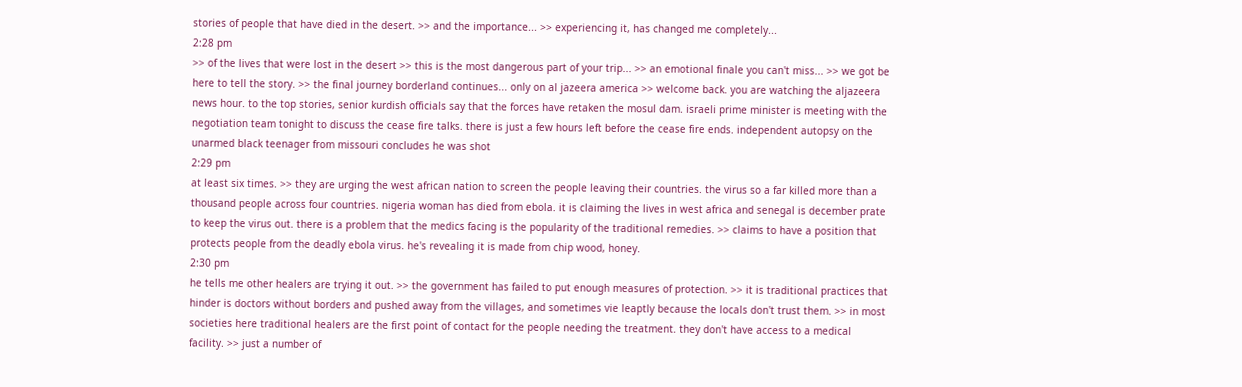stories of people that have died in the desert. >> and the importance... >> experiencing it, has changed me completely...
2:28 pm
>> of the lives that were lost in the desert >> this is the most dangerous part of your trip... >> an emotional finale you can't miss... >> we got be here to tell the story. >> the final journey borderland continues... only on al jazeera america >> welcome back. you are watching the aljazeera news hour. to the top stories, senior kurdish officials say that the forces have retaken the mosul dam. israeli prime minister is meeting with the negotiation team tonight to discuss the cease fire talks. there is just a few hours left before the cease fire ends. independent autopsy on the unarmed black teenager from missouri concludes he was shot
2:29 pm
at least six times. >> they are urging the west african nation to screen the people leaving their countries. the virus so a far killed more than a thousand people across four countries. nigeria woman has died from ebola. it is claiming the lives in west africa and senegal is december prate to keep the virus out. there is a problem that the medics facing is the popularity of the traditional remedies. >> claims to have a position that protects people from the deadly ebola virus. he's revealing it is made from chip wood, honey.
2:30 pm
he tells me other healers are trying it out. >> the government has failed to put enough measures of protection. >> it is traditional practices that hinder is doctors without borders and pushed away from the villages, and sometimes vie leaptly because the locals don't trust them. >> in most societies here traditional healers are the first point of contact for the people needing the treatment. they don't have access to a medical facility. >> just a number of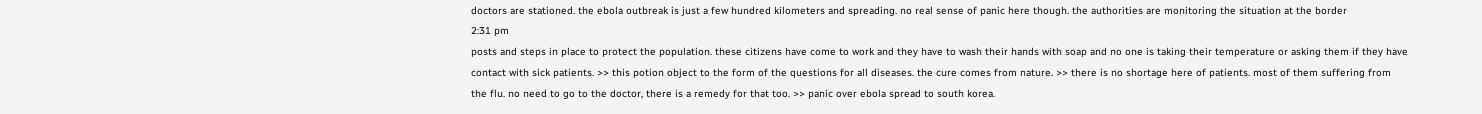doctors are stationed. the ebola outbreak is just a few hundred kilometers and spreading. no real sense of panic here though. the authorities are monitoring the situation at the border
2:31 pm
posts and steps in place to protect the population. these citizens have come to work and they have to wash their hands with soap and no one is taking their temperature or asking them if they have contact with sick patients. >> this potion object to the form of the questions for all diseases. the cure comes from nature. >> there is no shortage here of patients. most of them suffering from the flu. no need to go to the doctor, there is a remedy for that too. >> panic over ebola spread to south korea.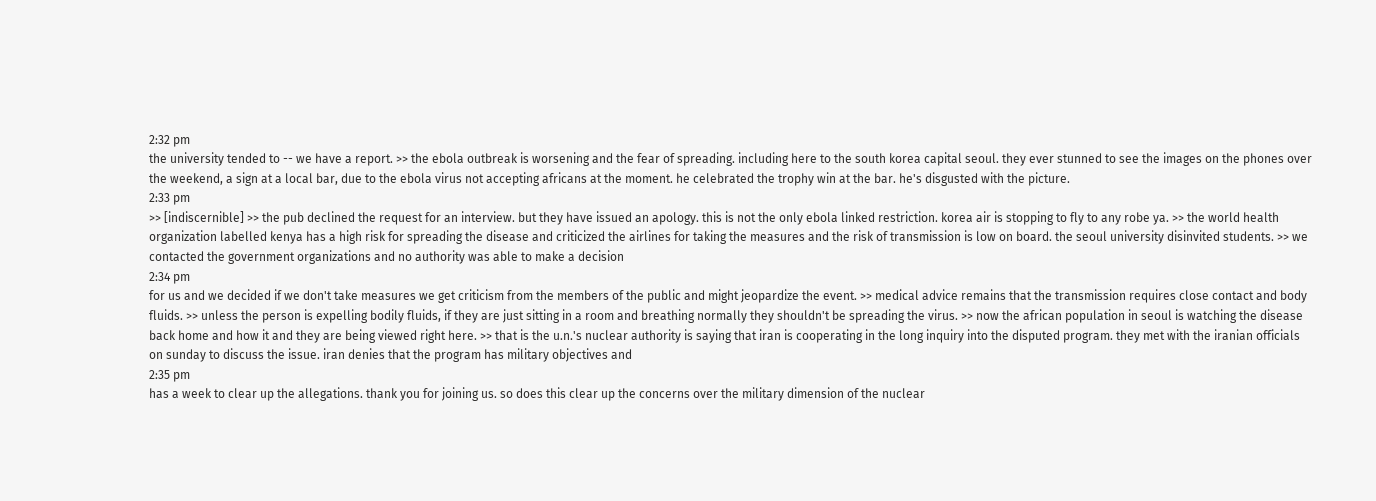2:32 pm
the university tended to -- we have a report. >> the ebola outbreak is worsening and the fear of spreading. including here to the south korea capital seoul. they ever stunned to see the images on the phones over the weekend, a sign at a local bar, due to the ebola virus not accepting africans at the moment. he celebrated the trophy win at the bar. he's disgusted with the picture.
2:33 pm
>> [indiscernible] >> the pub declined the request for an interview. but they have issued an apology. this is not the only ebola linked restriction. korea air is stopping to fly to any robe ya. >> the world health organization labelled kenya has a high risk for spreading the disease and criticized the airlines for taking the measures and the risk of transmission is low on board. the seoul university disinvited students. >> we contacted the government organizations and no authority was able to make a decision
2:34 pm
for us and we decided if we don't take measures we get criticism from the members of the public and might jeopardize the event. >> medical advice remains that the transmission requires close contact and body fluids. >> unless the person is expelling bodily fluids, if they are just sitting in a room and breathing normally they shouldn't be spreading the virus. >> now the african population in seoul is watching the disease back home and how it and they are being viewed right here. >> that is the u.n.'s nuclear authority is saying that iran is cooperating in the long inquiry into the disputed program. they met with the iranian officials on sunday to discuss the issue. iran denies that the program has military objectives and
2:35 pm
has a week to clear up the allegations. thank you for joining us. so does this clear up the concerns over the military dimension of the nuclear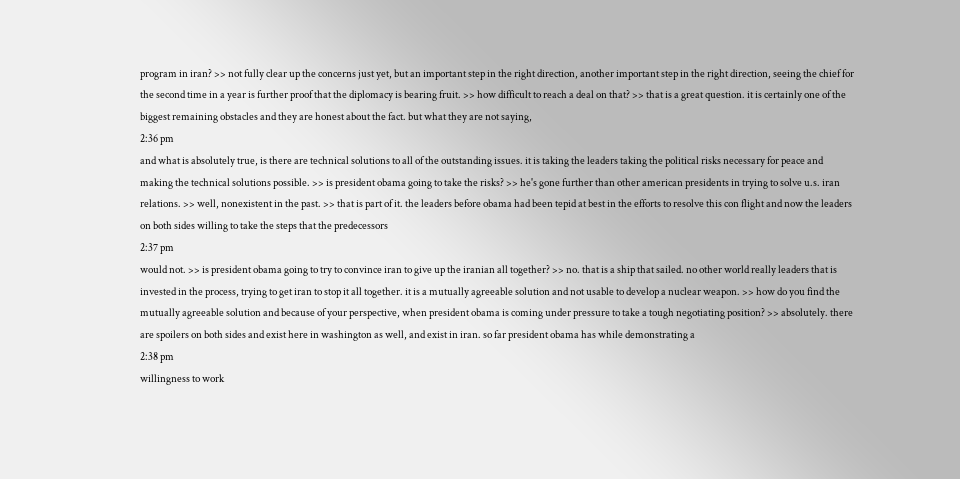program in iran? >> not fully clear up the concerns just yet, but an important step in the right direction, another important step in the right direction, seeing the chief for the second time in a year is further proof that the diplomacy is bearing fruit. >> how difficult to reach a deal on that? >> that is a great question. it is certainly one of the biggest remaining obstacles and they are honest about the fact. but what they are not saying,
2:36 pm
and what is absolutely true, is there are technical solutions to all of the outstanding issues. it is taking the leaders taking the political risks necessary for peace and making the technical solutions possible. >> is president obama going to take the risks? >> he's gone further than other american presidents in trying to solve u.s. iran relations. >> well, nonexistent in the past. >> that is part of it. the leaders before obama had been tepid at best in the efforts to resolve this con flight and now the leaders on both sides willing to take the steps that the predecessors
2:37 pm
would not. >> is president obama going to try to convince iran to give up the iranian all together? >> no. that is a ship that sailed. no other world really leaders that is invested in the process, trying to get iran to stop it all together. it is a mutually agreeable solution and not usable to develop a nuclear weapon. >> how do you find the mutually agreeable solution and because of your perspective, when president obama is coming under pressure to take a tough negotiating position? >> absolutely. there are spoilers on both sides and exist here in washington as well, and exist in iran. so far president obama has while demonstrating a
2:38 pm
willingness to work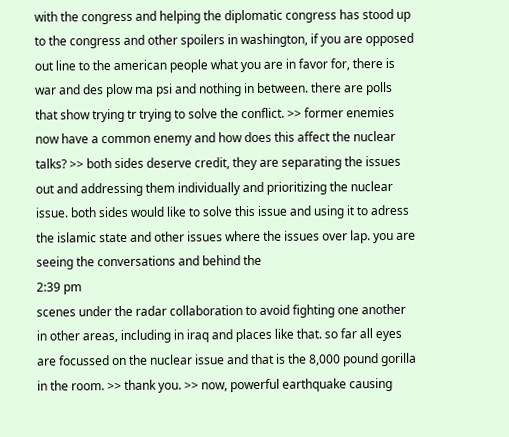with the congress and helping the diplomatic congress has stood up to the congress and other spoilers in washington, if you are opposed out line to the american people what you are in favor for, there is war and des plow ma psi and nothing in between. there are polls that show trying tr trying to solve the conflict. >> former enemies now have a common enemy and how does this affect the nuclear talks? >> both sides deserve credit, they are separating the issues out and addressing them individually and prioritizing the nuclear issue. both sides would like to solve this issue and using it to adress the islamic state and other issues where the issues over lap. you are seeing the conversations and behind the
2:39 pm
scenes under the radar collaboration to avoid fighting one another in other areas, including in iraq and places like that. so far all eyes are focussed on the nuclear issue and that is the 8,000 pound gorilla in the room. >> thank you. >> now, powerful earthquake causing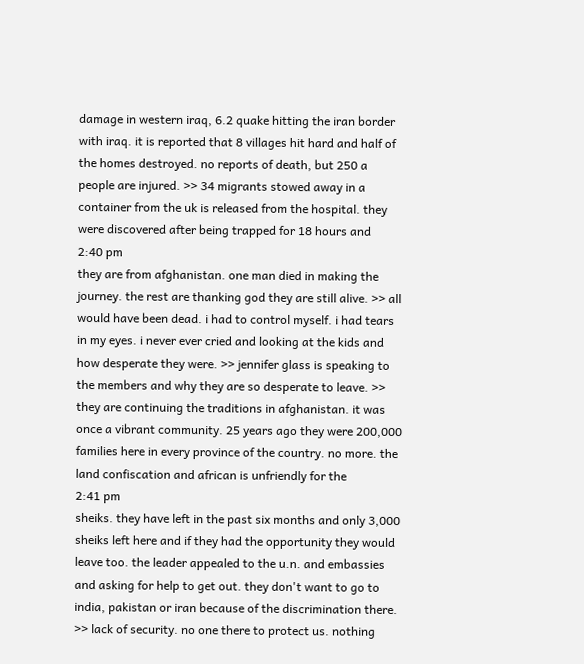damage in western iraq, 6.2 quake hitting the iran border with iraq. it is reported that 8 villages hit hard and half of the homes destroyed. no reports of death, but 250 a people are injured. >> 34 migrants stowed away in a container from the uk is released from the hospital. they were discovered after being trapped for 18 hours and
2:40 pm
they are from afghanistan. one man died in making the journey. the rest are thanking god they are still alive. >> all would have been dead. i had to control myself. i had tears in my eyes. i never ever cried and looking at the kids and how desperate they were. >> jennifer glass is speaking to the members and why they are so desperate to leave. >> they are continuing the traditions in afghanistan. it was once a vibrant community. 25 years ago they were 200,000 families here in every province of the country. no more. the land confiscation and african is unfriendly for the
2:41 pm
sheiks. they have left in the past six months and only 3,000 sheiks left here and if they had the opportunity they would leave too. the leader appealed to the u.n. and embassies and asking for help to get out. they don't want to go to india, pakistan or iran because of the discrimination there. >> lack of security. no one there to protect us. nothing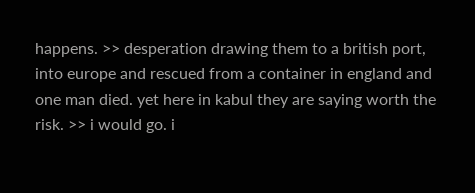happens. >> desperation drawing them to a british port, into europe and rescued from a container in england and one man died. yet here in kabul they are saying worth the risk. >> i would go. i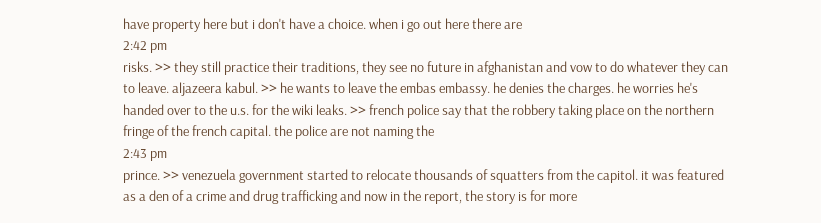have property here but i don't have a choice. when i go out here there are
2:42 pm
risks. >> they still practice their traditions, they see no future in afghanistan and vow to do whatever they can to leave. aljazeera kabul. >> he wants to leave the embas embassy. he denies the charges. he worries he's handed over to the u.s. for the wiki leaks. >> french police say that the robbery taking place on the northern fringe of the french capital. the police are not naming the
2:43 pm
prince. >> venezuela government started to relocate thousands of squatters from the capitol. it was featured as a den of a crime and drug trafficking and now in the report, the story is for more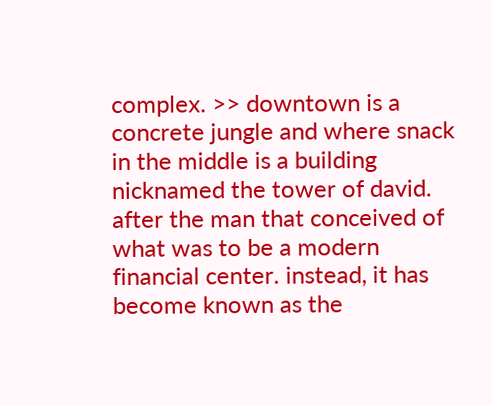complex. >> downtown is a concrete jungle and where snack in the middle is a building nicknamed the tower of david. after the man that conceived of what was to be a modern financial center. instead, it has become known as the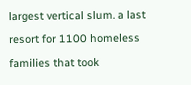largest vertical slum. a last resort for 1100 homeless families that took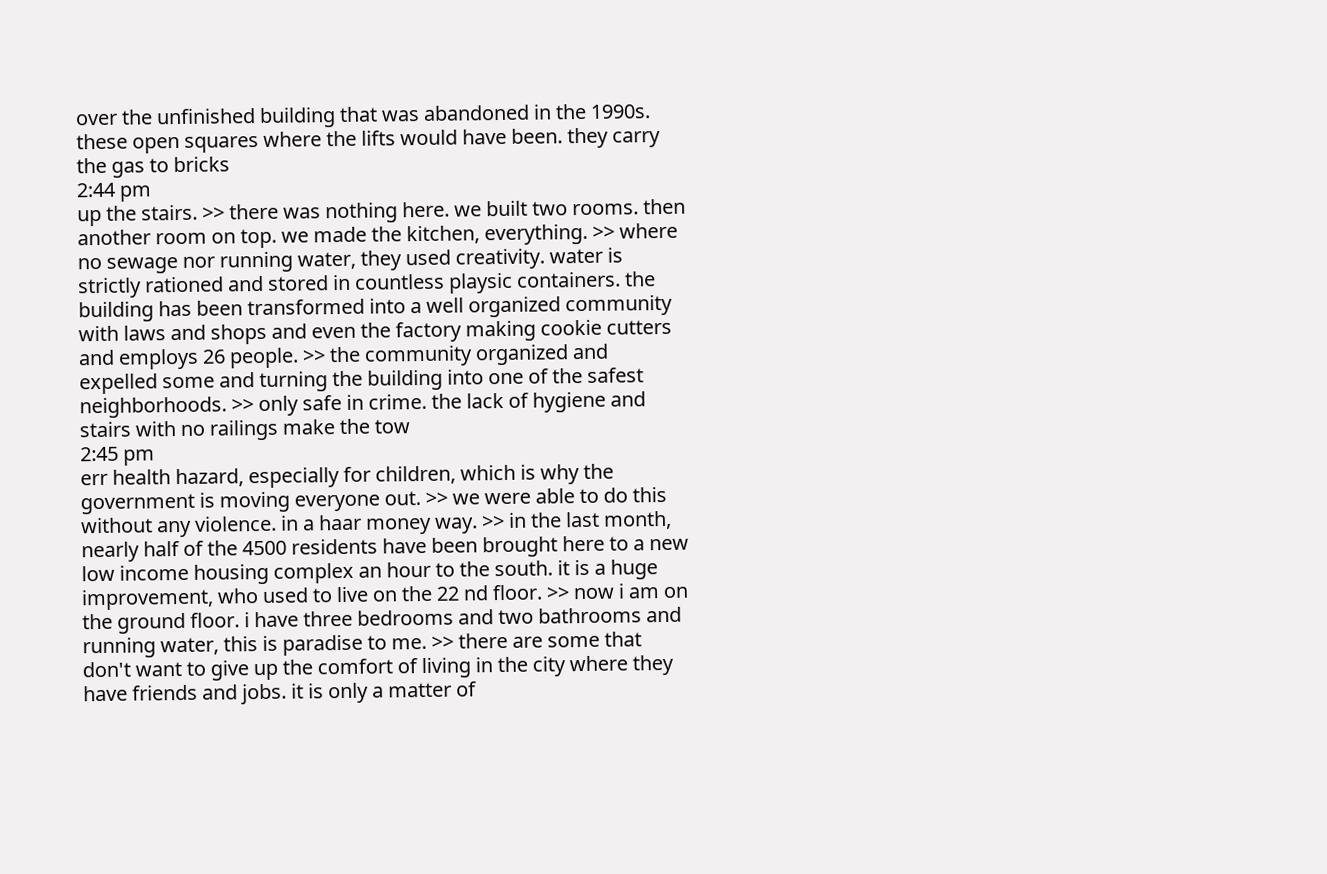over the unfinished building that was abandoned in the 1990s. these open squares where the lifts would have been. they carry the gas to bricks
2:44 pm
up the stairs. >> there was nothing here. we built two rooms. then another room on top. we made the kitchen, everything. >> where no sewage nor running water, they used creativity. water is strictly rationed and stored in countless playsic containers. the building has been transformed into a well organized community with laws and shops and even the factory making cookie cutters and employs 26 people. >> the community organized and expelled some and turning the building into one of the safest neighborhoods. >> only safe in crime. the lack of hygiene and stairs with no railings make the tow
2:45 pm
err health hazard, especially for children, which is why the government is moving everyone out. >> we were able to do this without any violence. in a haar money way. >> in the last month, nearly half of the 4500 residents have been brought here to a new low income housing complex an hour to the south. it is a huge improvement, who used to live on the 22 nd floor. >> now i am on the ground floor. i have three bedrooms and two bathrooms and running water, this is paradise to me. >> there are some that don't want to give up the comfort of living in the city where they have friends and jobs. it is only a matter of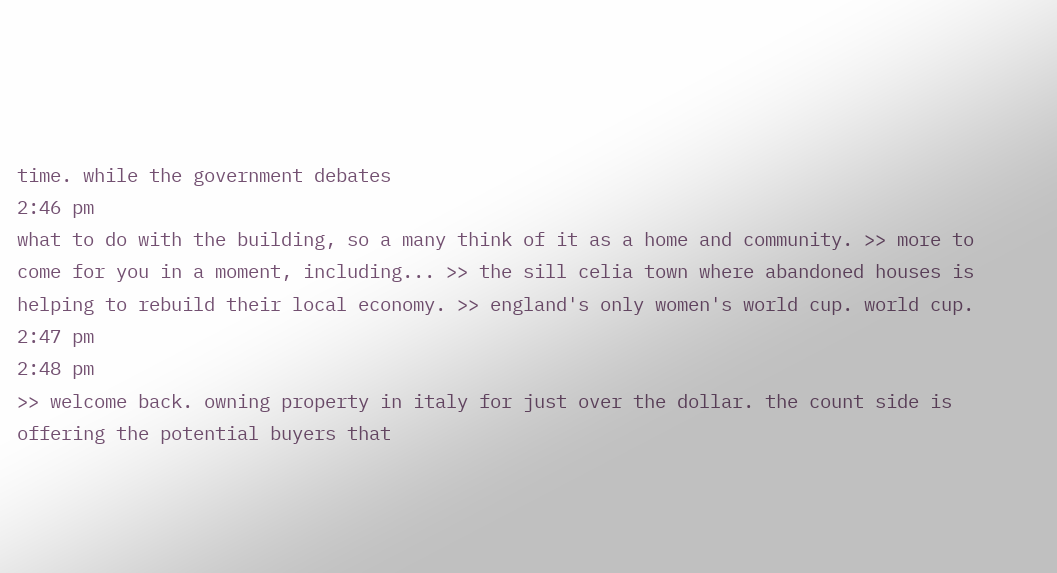time. while the government debates
2:46 pm
what to do with the building, so a many think of it as a home and community. >> more to come for you in a moment, including... >> the sill celia town where abandoned houses is helping to rebuild their local economy. >> england's only women's world cup. world cup.
2:47 pm
2:48 pm
>> welcome back. owning property in italy for just over the dollar. the count side is offering the potential buyers that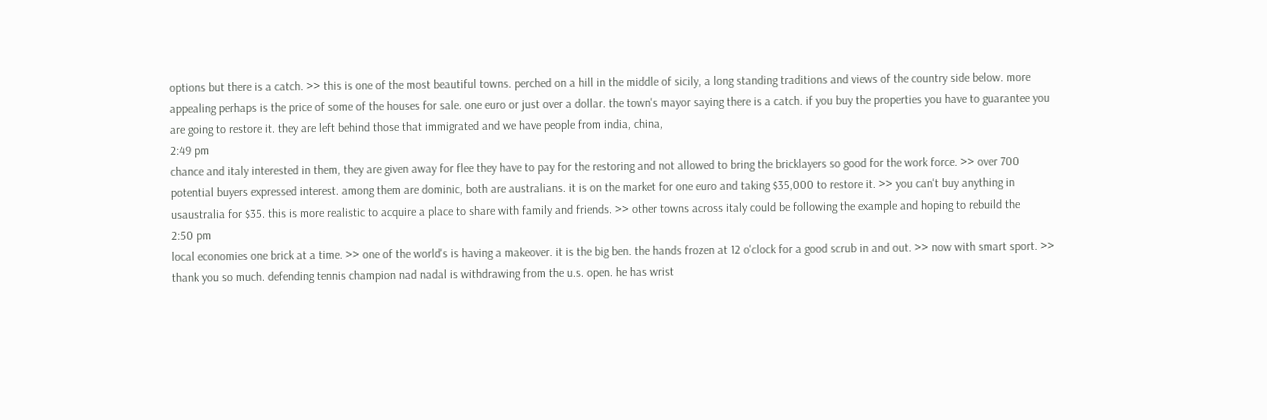options but there is a catch. >> this is one of the most beautiful towns. perched on a hill in the middle of sicily, a long standing traditions and views of the country side below. more appealing perhaps is the price of some of the houses for sale. one euro or just over a dollar. the town's mayor saying there is a catch. if you buy the properties you have to guarantee you are going to restore it. they are left behind those that immigrated and we have people from india, china,
2:49 pm
chance and italy interested in them, they are given away for flee they have to pay for the restoring and not allowed to bring the bricklayers so good for the work force. >> over 700 potential buyers expressed interest. among them are dominic, both are australians. it is on the market for one euro and taking $35,000 to restore it. >> you can't buy anything in usaustralia for $35. this is more realistic to acquire a place to share with family and friends. >> other towns across italy could be following the example and hoping to rebuild the
2:50 pm
local economies one brick at a time. >> one of the world's is having a makeover. it is the big ben. the hands frozen at 12 o'clock for a good scrub in and out. >> now with smart sport. >> thank you so much. defending tennis champion nad nadal is withdrawing from the u.s. open. he has wrist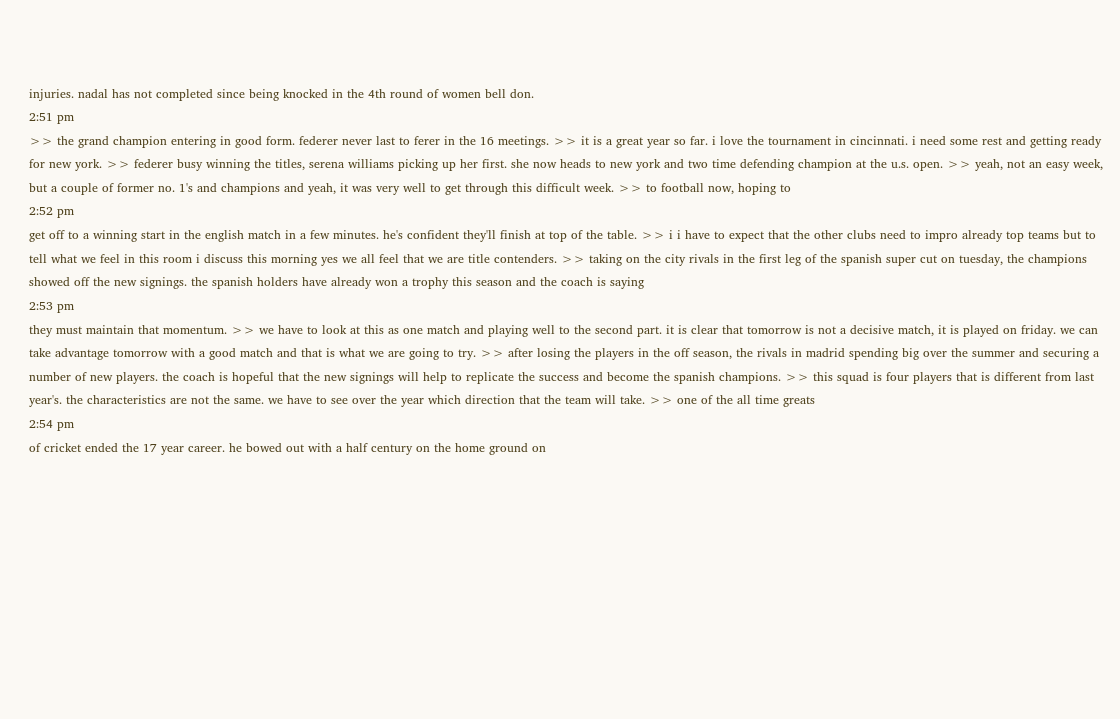injuries. nadal has not completed since being knocked in the 4th round of women bell don.
2:51 pm
>> the grand champion entering in good form. federer never last to ferer in the 16 meetings. >> it is a great year so far. i love the tournament in cincinnati. i need some rest and getting ready for new york. >> federer busy winning the titles, serena williams picking up her first. she now heads to new york and two time defending champion at the u.s. open. >> yeah, not an easy week, but a couple of former no. 1's and champions and yeah, it was very well to get through this difficult week. >> to football now, hoping to
2:52 pm
get off to a winning start in the english match in a few minutes. he's confident they'll finish at top of the table. >> i i have to expect that the other clubs need to impro already top teams but to tell what we feel in this room i discuss this morning yes we all feel that we are title contenders. >> taking on the city rivals in the first leg of the spanish super cut on tuesday, the champions showed off the new signings. the spanish holders have already won a trophy this season and the coach is saying
2:53 pm
they must maintain that momentum. >> we have to look at this as one match and playing well to the second part. it is clear that tomorrow is not a decisive match, it is played on friday. we can take advantage tomorrow with a good match and that is what we are going to try. >> after losing the players in the off season, the rivals in madrid spending big over the summer and securing a number of new players. the coach is hopeful that the new signings will help to replicate the success and become the spanish champions. >> this squad is four players that is different from last year's. the characteristics are not the same. we have to see over the year which direction that the team will take. >> one of the all time greats
2:54 pm
of cricket ended the 17 year career. he bowed out with a half century on the home ground on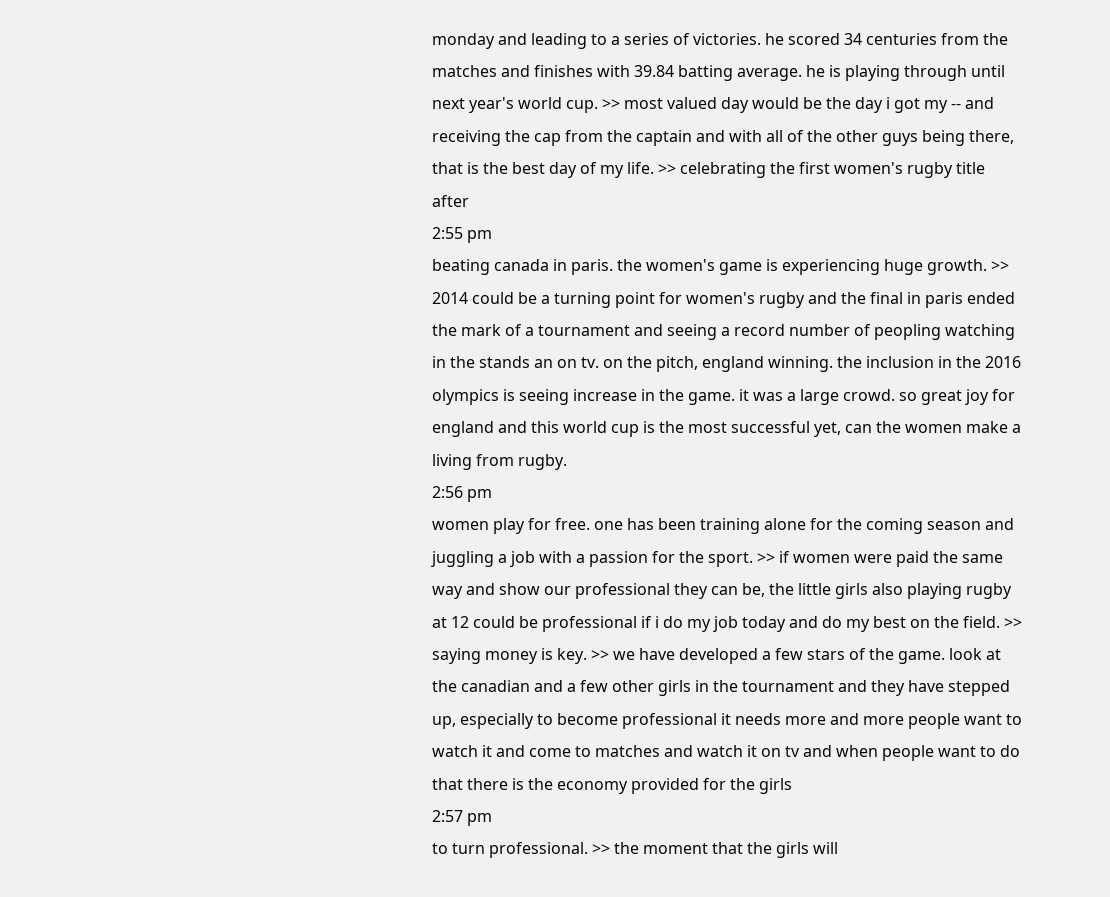monday and leading to a series of victories. he scored 34 centuries from the matches and finishes with 39.84 batting average. he is playing through until next year's world cup. >> most valued day would be the day i got my -- and receiving the cap from the captain and with all of the other guys being there, that is the best day of my life. >> celebrating the first women's rugby title after
2:55 pm
beating canada in paris. the women's game is experiencing huge growth. >> 2014 could be a turning point for women's rugby and the final in paris ended the mark of a tournament and seeing a record number of peopling watching in the stands an on tv. on the pitch, england winning. the inclusion in the 2016 olympics is seeing increase in the game. it was a large crowd. so great joy for england and this world cup is the most successful yet, can the women make a living from rugby.
2:56 pm
women play for free. one has been training alone for the coming season and juggling a job with a passion for the sport. >> if women were paid the same way and show our professional they can be, the little girls also playing rugby at 12 could be professional if i do my job today and do my best on the field. >> saying money is key. >> we have developed a few stars of the game. look at the canadian and a few other girls in the tournament and they have stepped up, especially to become professional it needs more and more people want to watch it and come to matches and watch it on tv and when people want to do that there is the economy provided for the girls
2:57 pm
to turn professional. >> the moment that the girls will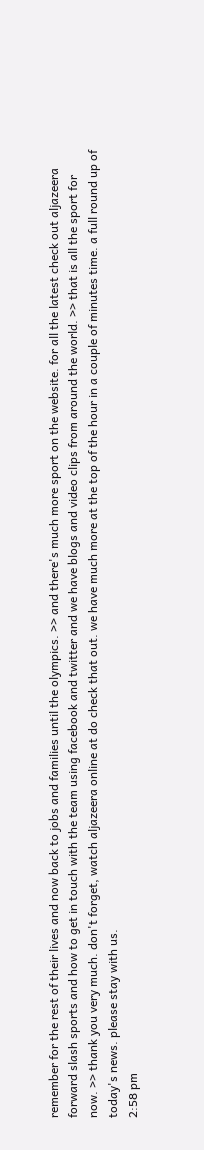remember for the rest of their lives and now back to jobs and families until the olympics. >> and there's much more sport on the website. for all the latest check out aljazeera forward slash sports and how to get in touch with the team using facebook and twitter and we have blogs and video clips from around the world. >> that is all the sport for now. >> thank you very much. don't forget, watch aljazeera online at do check that out. we have much more at the top of the hour in a couple of minutes time. a full round up of today's news. please stay with us.
2:58 pm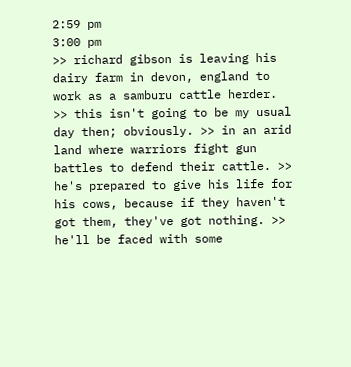2:59 pm
3:00 pm
>> richard gibson is leaving his dairy farm in devon, england to work as a samburu cattle herder. >> this isn't going to be my usual day then; obviously. >> in an arid land where warriors fight gun battles to defend their cattle. >> he's prepared to give his life for his cows, because if they haven't got them, they've got nothing. >> he'll be faced with some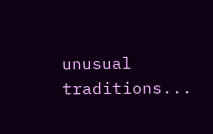unusual traditions...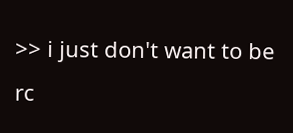>> i just don't want to be rc